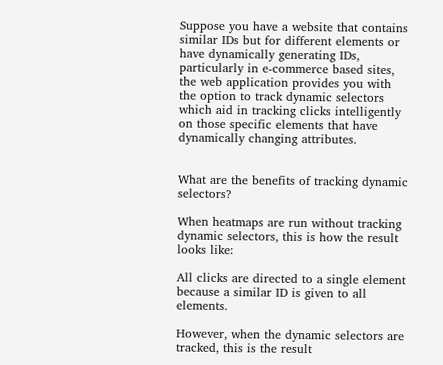Suppose you have a website that contains similar IDs but for different elements or have dynamically generating IDs, particularly in e-commerce based sites, the web application provides you with the option to track dynamic selectors which aid in tracking clicks intelligently on those specific elements that have dynamically changing attributes.


What are the benefits of tracking dynamic selectors?

When heatmaps are run without tracking dynamic selectors, this is how the result looks like:

All clicks are directed to a single element because a similar ID is given to all elements.

However, when the dynamic selectors are tracked, this is the result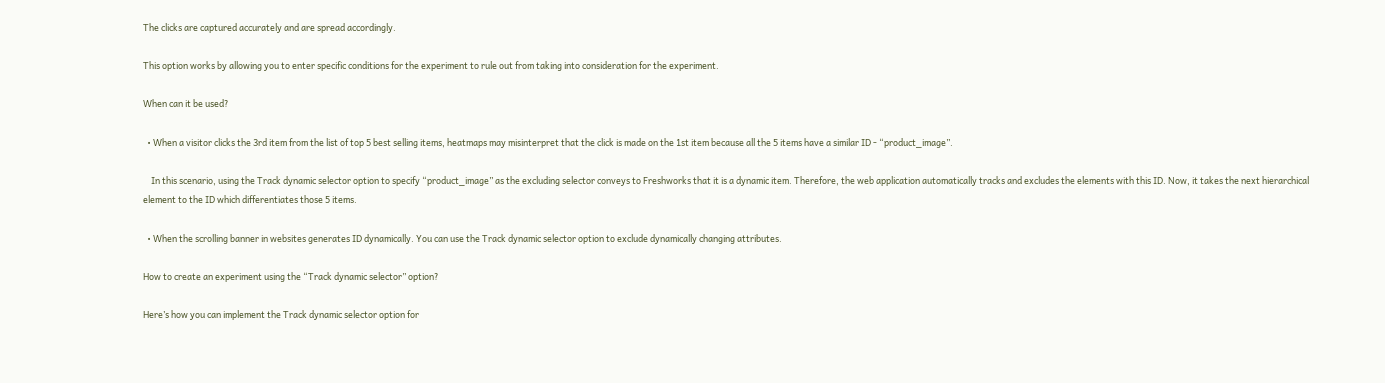The clicks are captured accurately and are spread accordingly.

This option works by allowing you to enter specific conditions for the experiment to rule out from taking into consideration for the experiment.

When can it be used?

  • When a visitor clicks the 3rd item from the list of top 5 best selling items, heatmaps may misinterpret that the click is made on the 1st item because all the 5 items have a similar ID - “product_image”.

    In this scenario, using the Track dynamic selector option to specify “product_image” as the excluding selector conveys to Freshworks that it is a dynamic item. Therefore, the web application automatically tracks and excludes the elements with this ID. Now, it takes the next hierarchical element to the ID which differentiates those 5 items.

  • When the scrolling banner in websites generates ID dynamically. You can use the Track dynamic selector option to exclude dynamically changing attributes.

How to create an experiment using the “Track dynamic selector” option?

Here’s how you can implement the Track dynamic selector option for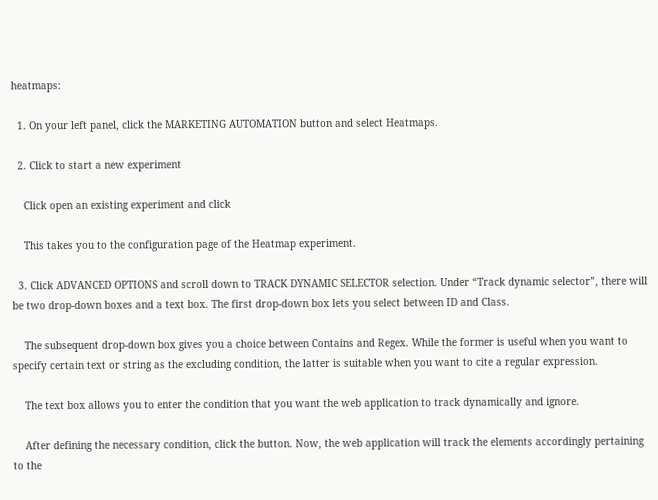heatmaps:

  1. On your left panel, click the MARKETING AUTOMATION button and select Heatmaps.

  2. Click to start a new experiment

    Click open an existing experiment and click

    This takes you to the configuration page of the Heatmap experiment.

  3. Click ADVANCED OPTIONS and scroll down to TRACK DYNAMIC SELECTOR selection. Under “Track dynamic selector”, there will be two drop-down boxes and a text box. The first drop-down box lets you select between ID and Class.

    The subsequent drop-down box gives you a choice between Contains and Regex. While the former is useful when you want to specify certain text or string as the excluding condition, the latter is suitable when you want to cite a regular expression.

    The text box allows you to enter the condition that you want the web application to track dynamically and ignore.

    After defining the necessary condition, click the button. Now, the web application will track the elements accordingly pertaining to the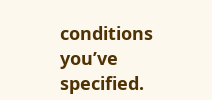conditions you’ve specified.